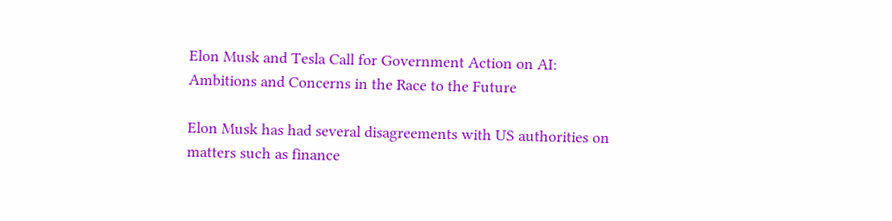Elon Musk and Tesla Call for Government Action on AI: Ambitions and Concerns in the Race to the Future

Elon Musk has had several disagreements with US authorities on matters such as finance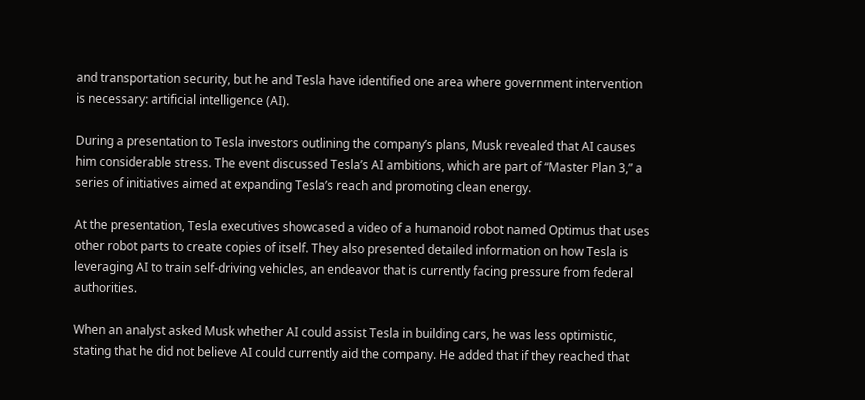and transportation security, but he and Tesla have identified one area where government intervention is necessary: artificial intelligence (AI).

During a presentation to Tesla investors outlining the company’s plans, Musk revealed that AI causes him considerable stress. The event discussed Tesla’s AI ambitions, which are part of “Master Plan 3,” a series of initiatives aimed at expanding Tesla’s reach and promoting clean energy.

At the presentation, Tesla executives showcased a video of a humanoid robot named Optimus that uses other robot parts to create copies of itself. They also presented detailed information on how Tesla is leveraging AI to train self-driving vehicles, an endeavor that is currently facing pressure from federal authorities.

When an analyst asked Musk whether AI could assist Tesla in building cars, he was less optimistic, stating that he did not believe AI could currently aid the company. He added that if they reached that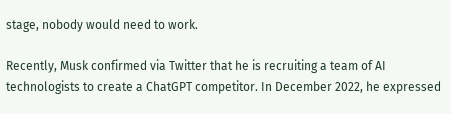stage, nobody would need to work.

Recently, Musk confirmed via Twitter that he is recruiting a team of AI technologists to create a ChatGPT competitor. In December 2022, he expressed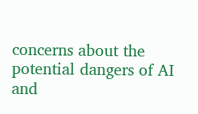concerns about the potential dangers of AI and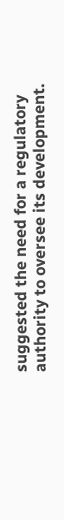suggested the need for a regulatory authority to oversee its development.